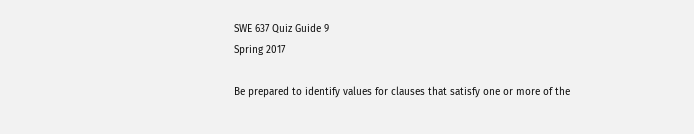SWE 637 Quiz Guide 9
Spring 2017

Be prepared to identify values for clauses that satisfy one or more of the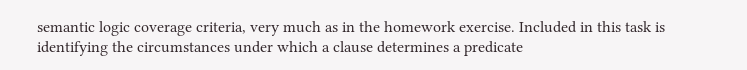semantic logic coverage criteria, very much as in the homework exercise. Included in this task is identifying the circumstances under which a clause determines a predicate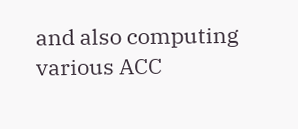and also computing various ACC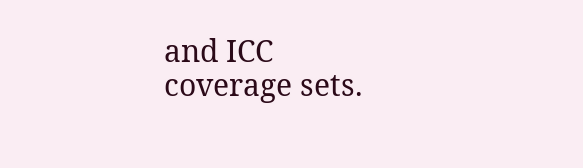and ICC coverage sets.